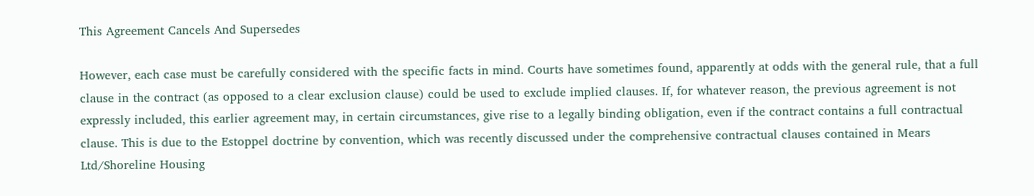This Agreement Cancels And Supersedes

However, each case must be carefully considered with the specific facts in mind. Courts have sometimes found, apparently at odds with the general rule, that a full clause in the contract (as opposed to a clear exclusion clause) could be used to exclude implied clauses. If, for whatever reason, the previous agreement is not expressly included, this earlier agreement may, in certain circumstances, give rise to a legally binding obligation, even if the contract contains a full contractual clause. This is due to the Estoppel doctrine by convention, which was recently discussed under the comprehensive contractual clauses contained in Mears Ltd/Shoreline Housing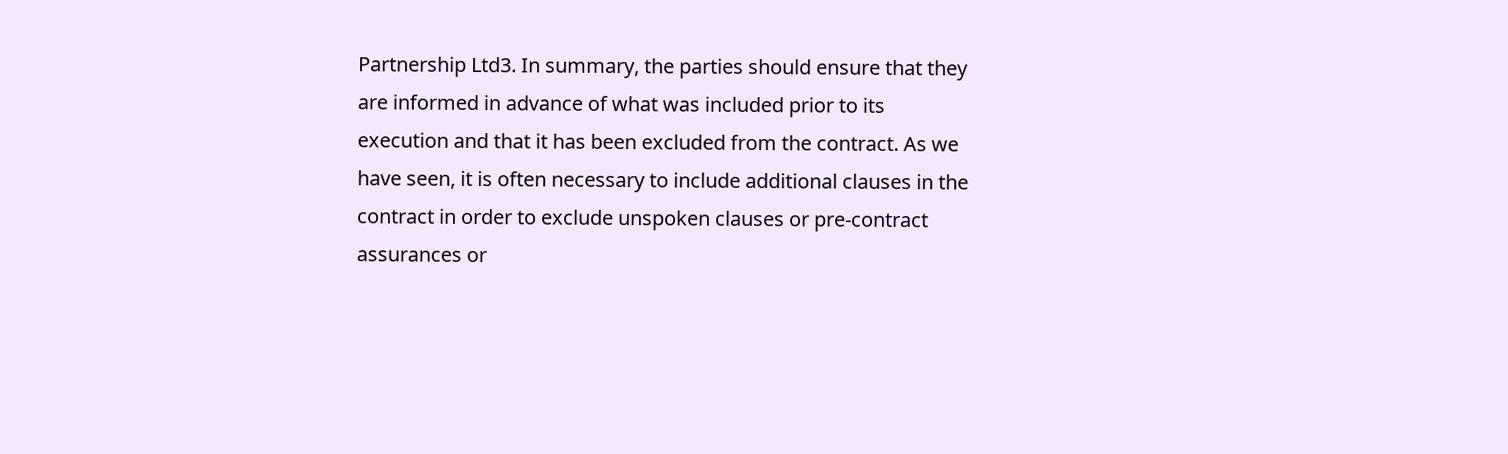Partnership Ltd3. In summary, the parties should ensure that they are informed in advance of what was included prior to its execution and that it has been excluded from the contract. As we have seen, it is often necessary to include additional clauses in the contract in order to exclude unspoken clauses or pre-contract assurances or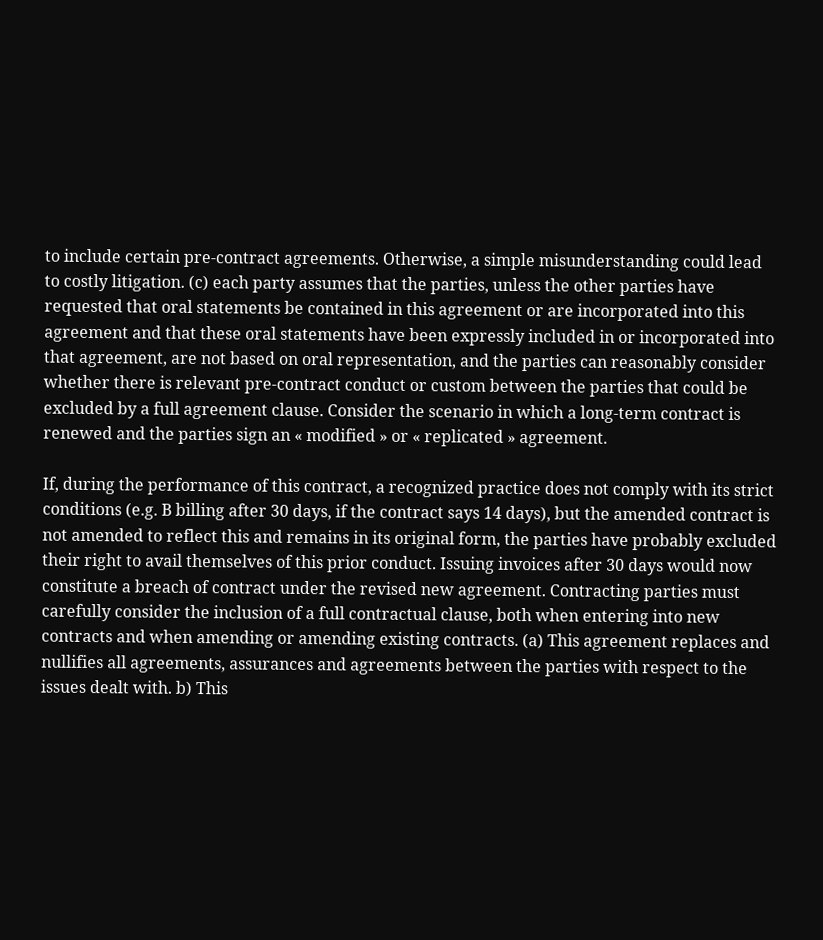to include certain pre-contract agreements. Otherwise, a simple misunderstanding could lead to costly litigation. (c) each party assumes that the parties, unless the other parties have requested that oral statements be contained in this agreement or are incorporated into this agreement and that these oral statements have been expressly included in or incorporated into that agreement, are not based on oral representation, and the parties can reasonably consider whether there is relevant pre-contract conduct or custom between the parties that could be excluded by a full agreement clause. Consider the scenario in which a long-term contract is renewed and the parties sign an « modified » or « replicated » agreement.

If, during the performance of this contract, a recognized practice does not comply with its strict conditions (e.g. B billing after 30 days, if the contract says 14 days), but the amended contract is not amended to reflect this and remains in its original form, the parties have probably excluded their right to avail themselves of this prior conduct. Issuing invoices after 30 days would now constitute a breach of contract under the revised new agreement. Contracting parties must carefully consider the inclusion of a full contractual clause, both when entering into new contracts and when amending or amending existing contracts. (a) This agreement replaces and nullifies all agreements, assurances and agreements between the parties with respect to the issues dealt with. b) This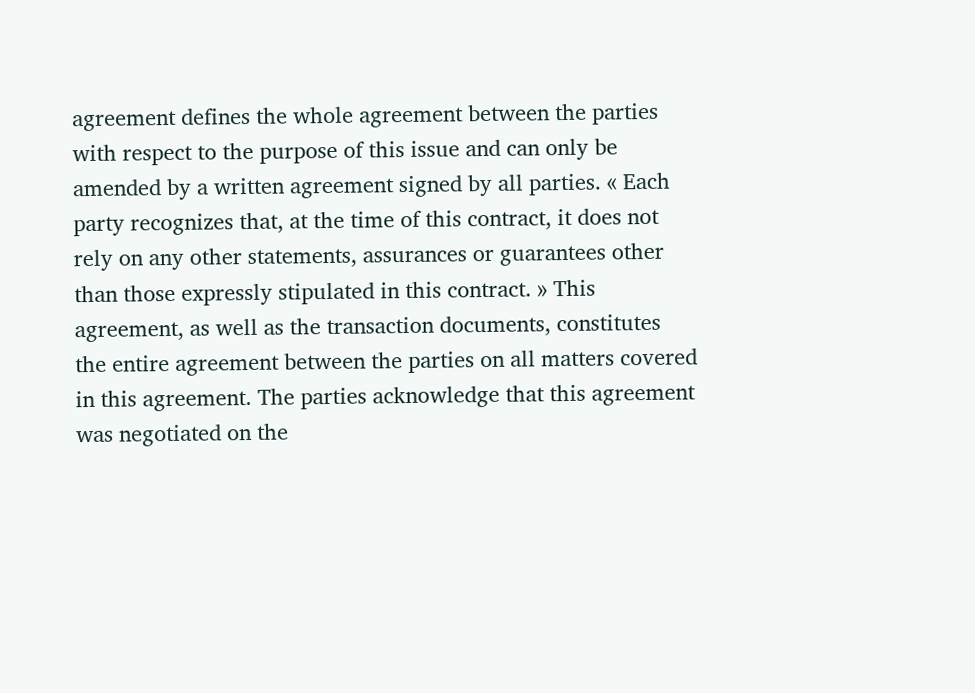agreement defines the whole agreement between the parties with respect to the purpose of this issue and can only be amended by a written agreement signed by all parties. « Each party recognizes that, at the time of this contract, it does not rely on any other statements, assurances or guarantees other than those expressly stipulated in this contract. » This agreement, as well as the transaction documents, constitutes the entire agreement between the parties on all matters covered in this agreement. The parties acknowledge that this agreement was negotiated on the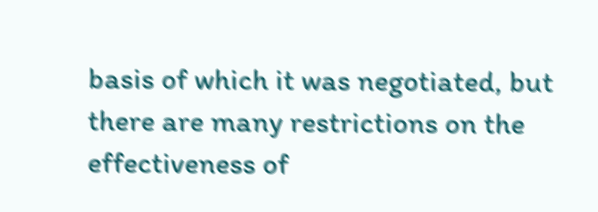basis of which it was negotiated, but there are many restrictions on the effectiveness of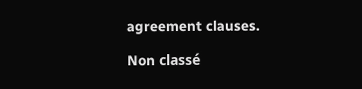agreement clauses.

Non classé